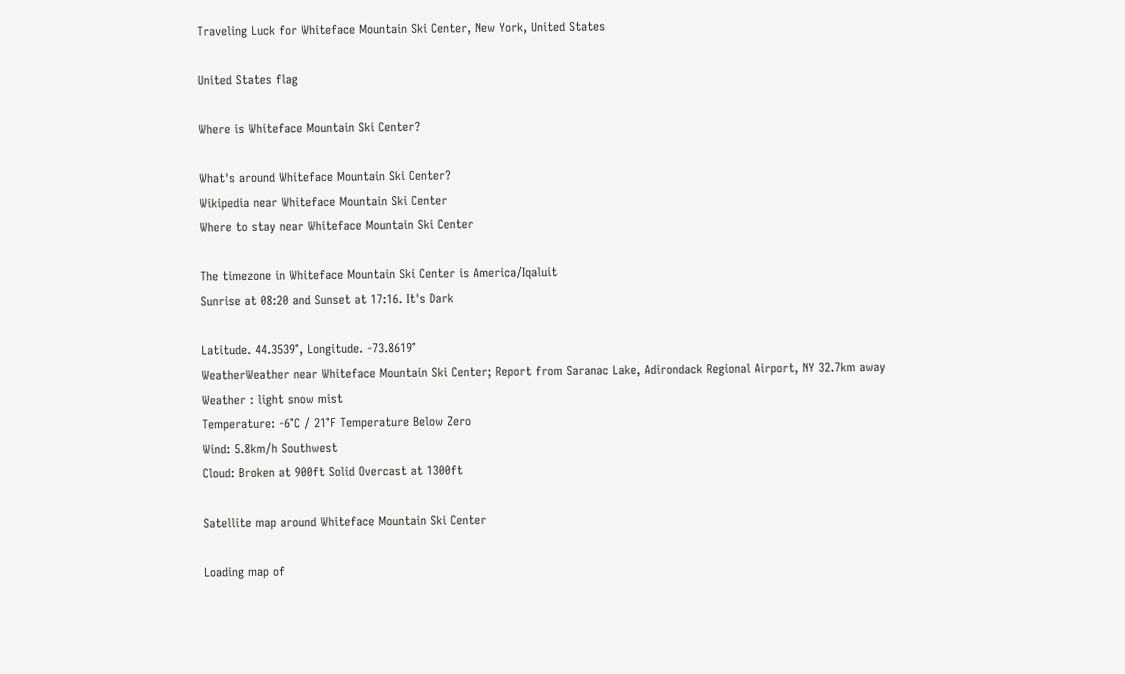Traveling Luck for Whiteface Mountain Ski Center, New York, United States

United States flag

Where is Whiteface Mountain Ski Center?

What's around Whiteface Mountain Ski Center?
Wikipedia near Whiteface Mountain Ski Center
Where to stay near Whiteface Mountain Ski Center

The timezone in Whiteface Mountain Ski Center is America/Iqaluit
Sunrise at 08:20 and Sunset at 17:16. It's Dark

Latitude. 44.3539°, Longitude. -73.8619°
WeatherWeather near Whiteface Mountain Ski Center; Report from Saranac Lake, Adirondack Regional Airport, NY 32.7km away
Weather : light snow mist
Temperature: -6°C / 21°F Temperature Below Zero
Wind: 5.8km/h Southwest
Cloud: Broken at 900ft Solid Overcast at 1300ft

Satellite map around Whiteface Mountain Ski Center

Loading map of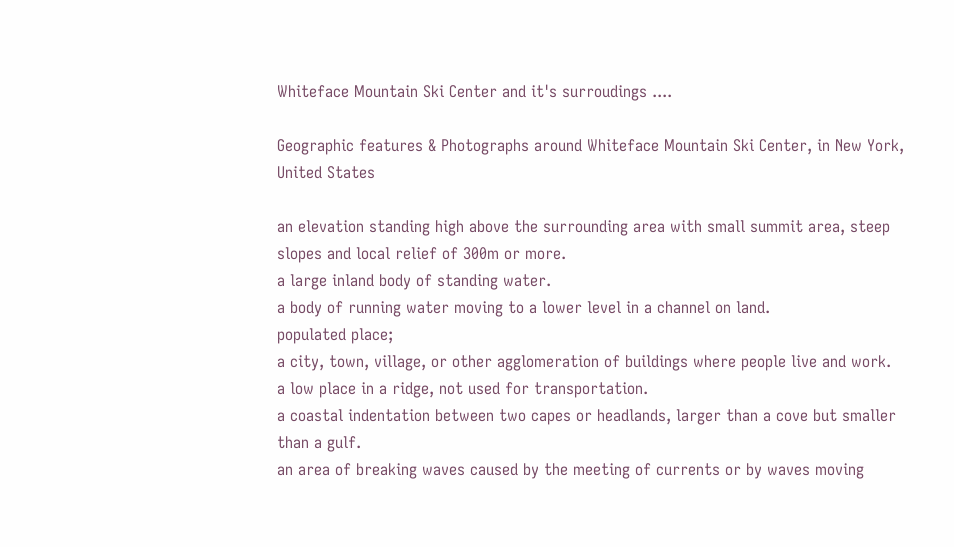Whiteface Mountain Ski Center and it's surroudings ....

Geographic features & Photographs around Whiteface Mountain Ski Center, in New York, United States

an elevation standing high above the surrounding area with small summit area, steep slopes and local relief of 300m or more.
a large inland body of standing water.
a body of running water moving to a lower level in a channel on land.
populated place;
a city, town, village, or other agglomeration of buildings where people live and work.
a low place in a ridge, not used for transportation.
a coastal indentation between two capes or headlands, larger than a cove but smaller than a gulf.
an area of breaking waves caused by the meeting of currents or by waves moving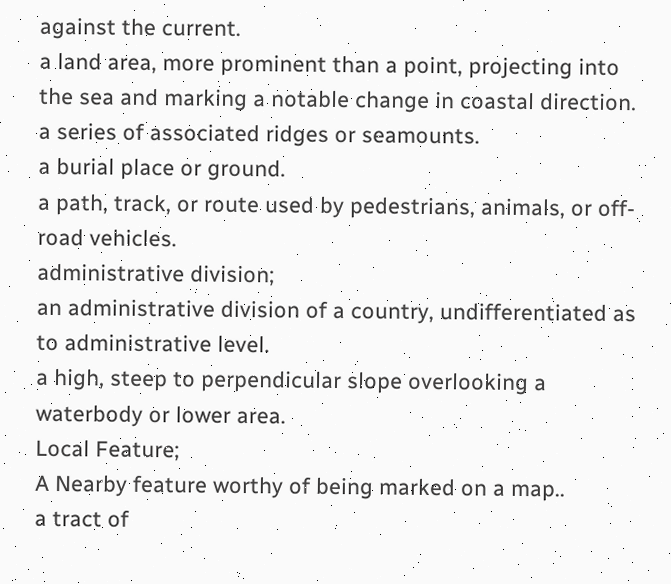against the current.
a land area, more prominent than a point, projecting into the sea and marking a notable change in coastal direction.
a series of associated ridges or seamounts.
a burial place or ground.
a path, track, or route used by pedestrians, animals, or off-road vehicles.
administrative division;
an administrative division of a country, undifferentiated as to administrative level.
a high, steep to perpendicular slope overlooking a waterbody or lower area.
Local Feature;
A Nearby feature worthy of being marked on a map..
a tract of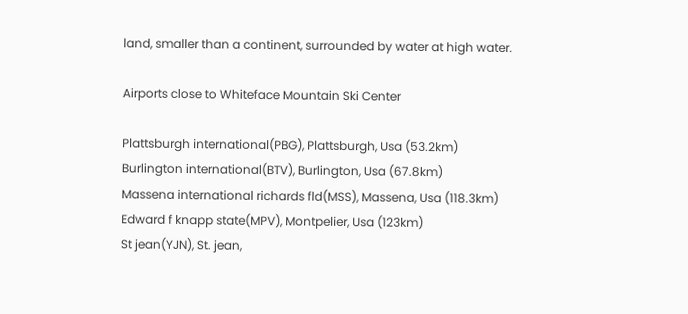land, smaller than a continent, surrounded by water at high water.

Airports close to Whiteface Mountain Ski Center

Plattsburgh international(PBG), Plattsburgh, Usa (53.2km)
Burlington international(BTV), Burlington, Usa (67.8km)
Massena international richards fld(MSS), Massena, Usa (118.3km)
Edward f knapp state(MPV), Montpelier, Usa (123km)
St jean(YJN), St. jean,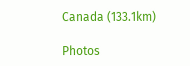Canada (133.1km)

Photos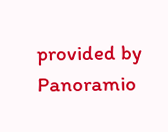provided by Panoramio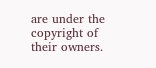are under the copyright of their owners.